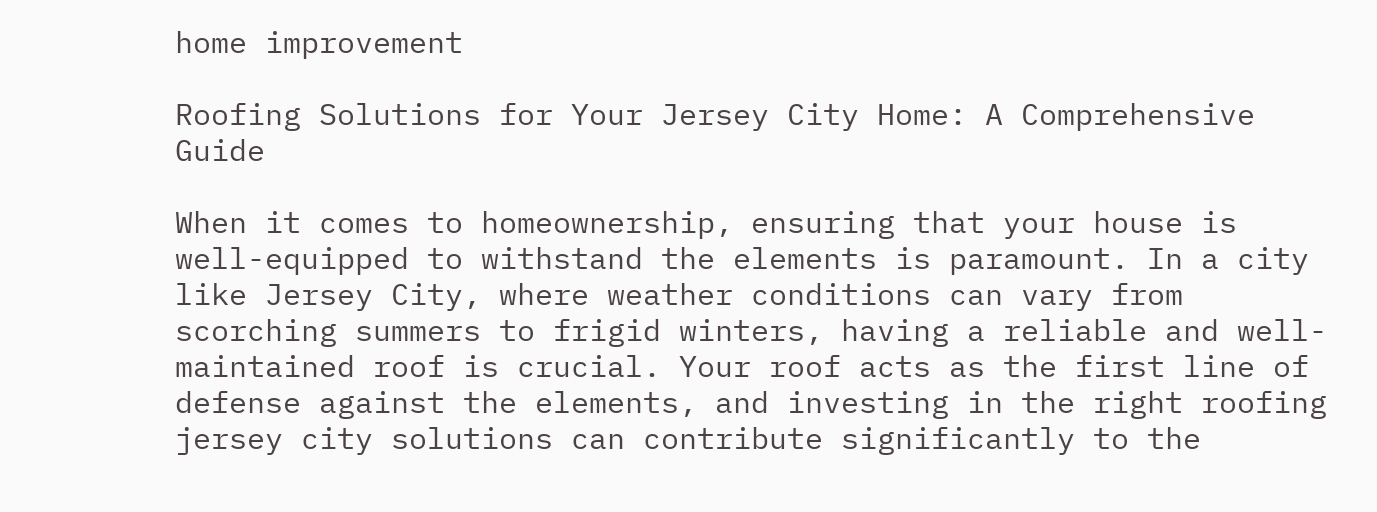home improvement

Roofing Solutions for Your Jersey City Home: A Comprehensive Guide

When it comes to homeownership, ensuring that your house is well-equipped to withstand the elements is paramount. In a city like Jersey City, where weather conditions can vary from scorching summers to frigid winters, having a reliable and well-maintained roof is crucial. Your roof acts as the first line of defense against the elements, and investing in the right roofing jersey city solutions can contribute significantly to the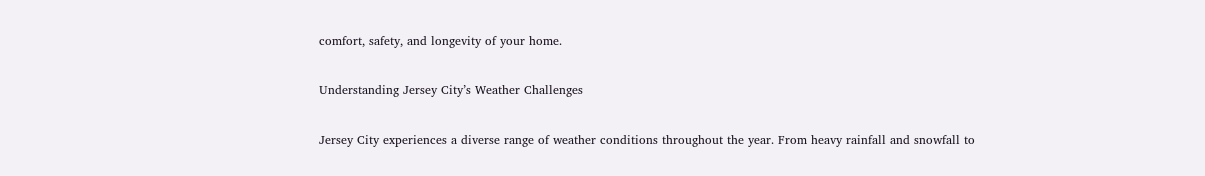comfort, safety, and longevity of your home.

Understanding Jersey City’s Weather Challenges

Jersey City experiences a diverse range of weather conditions throughout the year. From heavy rainfall and snowfall to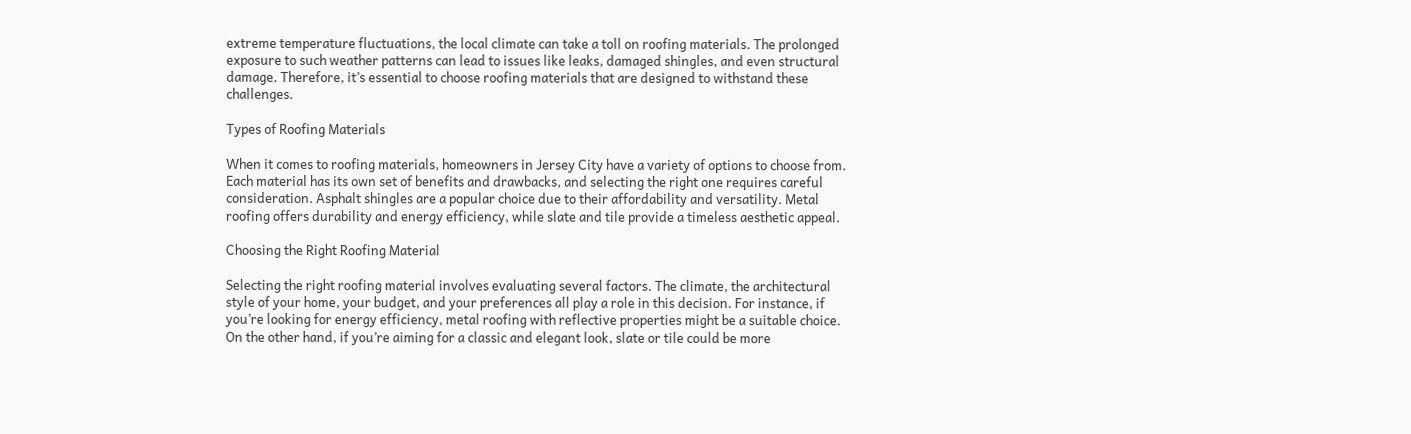extreme temperature fluctuations, the local climate can take a toll on roofing materials. The prolonged exposure to such weather patterns can lead to issues like leaks, damaged shingles, and even structural damage. Therefore, it’s essential to choose roofing materials that are designed to withstand these challenges.

Types of Roofing Materials

When it comes to roofing materials, homeowners in Jersey City have a variety of options to choose from. Each material has its own set of benefits and drawbacks, and selecting the right one requires careful consideration. Asphalt shingles are a popular choice due to their affordability and versatility. Metal roofing offers durability and energy efficiency, while slate and tile provide a timeless aesthetic appeal.

Choosing the Right Roofing Material

Selecting the right roofing material involves evaluating several factors. The climate, the architectural style of your home, your budget, and your preferences all play a role in this decision. For instance, if you’re looking for energy efficiency, metal roofing with reflective properties might be a suitable choice. On the other hand, if you’re aiming for a classic and elegant look, slate or tile could be more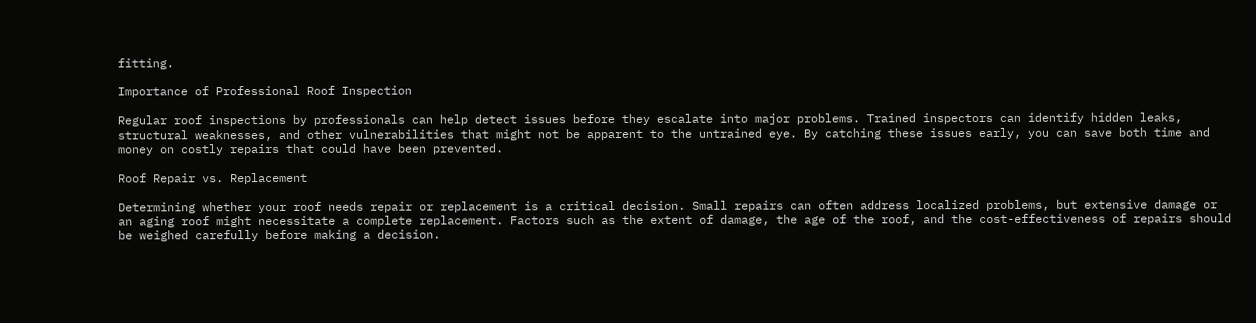fitting.

Importance of Professional Roof Inspection

Regular roof inspections by professionals can help detect issues before they escalate into major problems. Trained inspectors can identify hidden leaks, structural weaknesses, and other vulnerabilities that might not be apparent to the untrained eye. By catching these issues early, you can save both time and money on costly repairs that could have been prevented.

Roof Repair vs. Replacement

Determining whether your roof needs repair or replacement is a critical decision. Small repairs can often address localized problems, but extensive damage or an aging roof might necessitate a complete replacement. Factors such as the extent of damage, the age of the roof, and the cost-effectiveness of repairs should be weighed carefully before making a decision.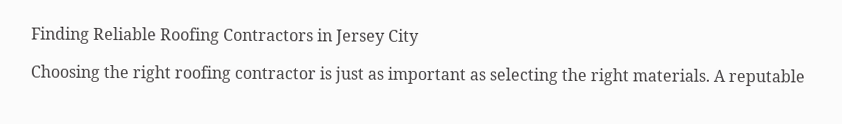Finding Reliable Roofing Contractors in Jersey City

Choosing the right roofing contractor is just as important as selecting the right materials. A reputable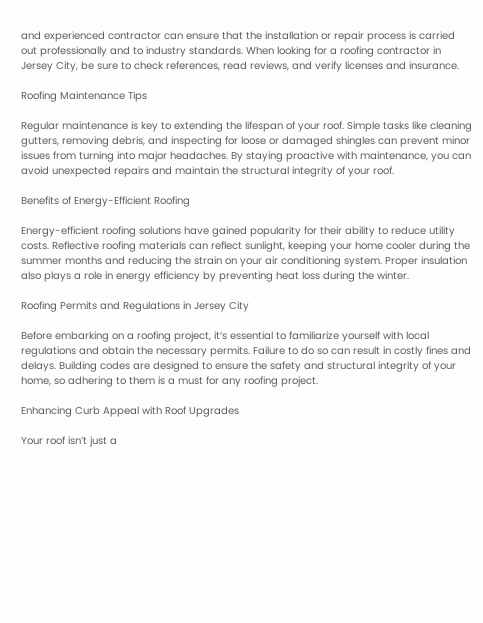and experienced contractor can ensure that the installation or repair process is carried out professionally and to industry standards. When looking for a roofing contractor in Jersey City, be sure to check references, read reviews, and verify licenses and insurance.

Roofing Maintenance Tips

Regular maintenance is key to extending the lifespan of your roof. Simple tasks like cleaning gutters, removing debris, and inspecting for loose or damaged shingles can prevent minor issues from turning into major headaches. By staying proactive with maintenance, you can avoid unexpected repairs and maintain the structural integrity of your roof.

Benefits of Energy-Efficient Roofing

Energy-efficient roofing solutions have gained popularity for their ability to reduce utility costs. Reflective roofing materials can reflect sunlight, keeping your home cooler during the summer months and reducing the strain on your air conditioning system. Proper insulation also plays a role in energy efficiency by preventing heat loss during the winter.

Roofing Permits and Regulations in Jersey City

Before embarking on a roofing project, it’s essential to familiarize yourself with local regulations and obtain the necessary permits. Failure to do so can result in costly fines and delays. Building codes are designed to ensure the safety and structural integrity of your home, so adhering to them is a must for any roofing project.

Enhancing Curb Appeal with Roof Upgrades

Your roof isn’t just a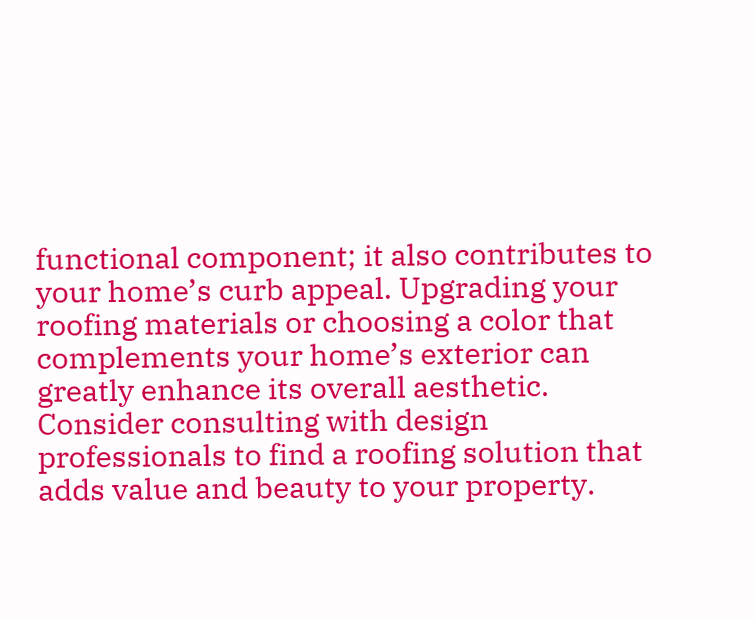functional component; it also contributes to your home’s curb appeal. Upgrading your roofing materials or choosing a color that complements your home’s exterior can greatly enhance its overall aesthetic. Consider consulting with design professionals to find a roofing solution that adds value and beauty to your property.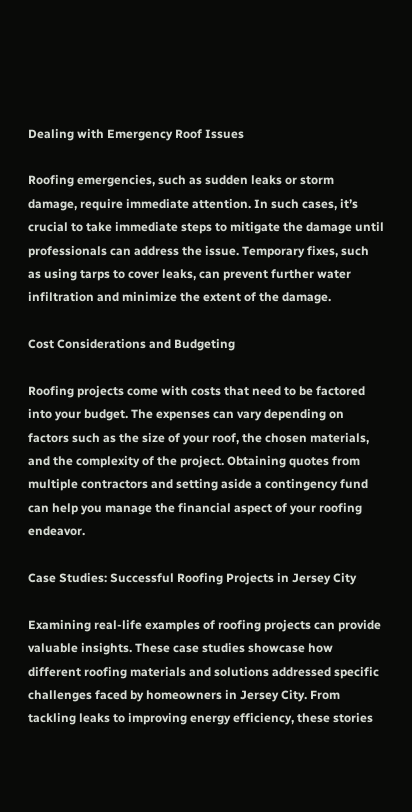Dealing with Emergency Roof Issues

Roofing emergencies, such as sudden leaks or storm damage, require immediate attention. In such cases, it’s crucial to take immediate steps to mitigate the damage until professionals can address the issue. Temporary fixes, such as using tarps to cover leaks, can prevent further water infiltration and minimize the extent of the damage.

Cost Considerations and Budgeting

Roofing projects come with costs that need to be factored into your budget. The expenses can vary depending on factors such as the size of your roof, the chosen materials, and the complexity of the project. Obtaining quotes from multiple contractors and setting aside a contingency fund can help you manage the financial aspect of your roofing endeavor.

Case Studies: Successful Roofing Projects in Jersey City

Examining real-life examples of roofing projects can provide valuable insights. These case studies showcase how different roofing materials and solutions addressed specific challenges faced by homeowners in Jersey City. From tackling leaks to improving energy efficiency, these stories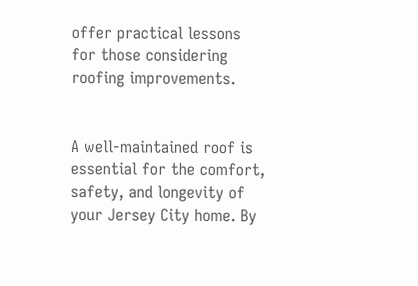offer practical lessons for those considering roofing improvements.


A well-maintained roof is essential for the comfort, safety, and longevity of your Jersey City home. By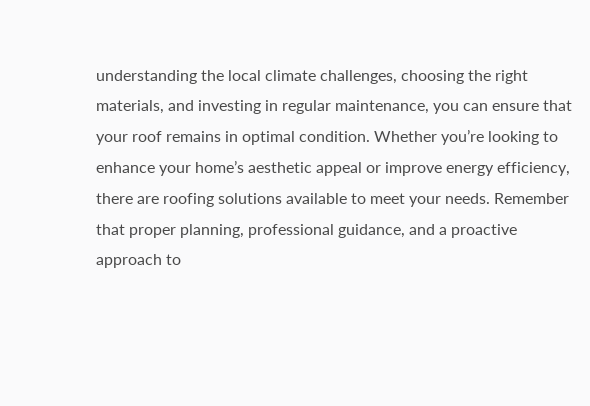understanding the local climate challenges, choosing the right materials, and investing in regular maintenance, you can ensure that your roof remains in optimal condition. Whether you’re looking to enhance your home’s aesthetic appeal or improve energy efficiency, there are roofing solutions available to meet your needs. Remember that proper planning, professional guidance, and a proactive approach to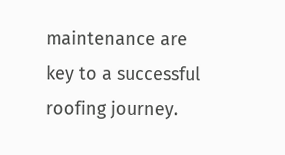maintenance are key to a successful roofing journey.